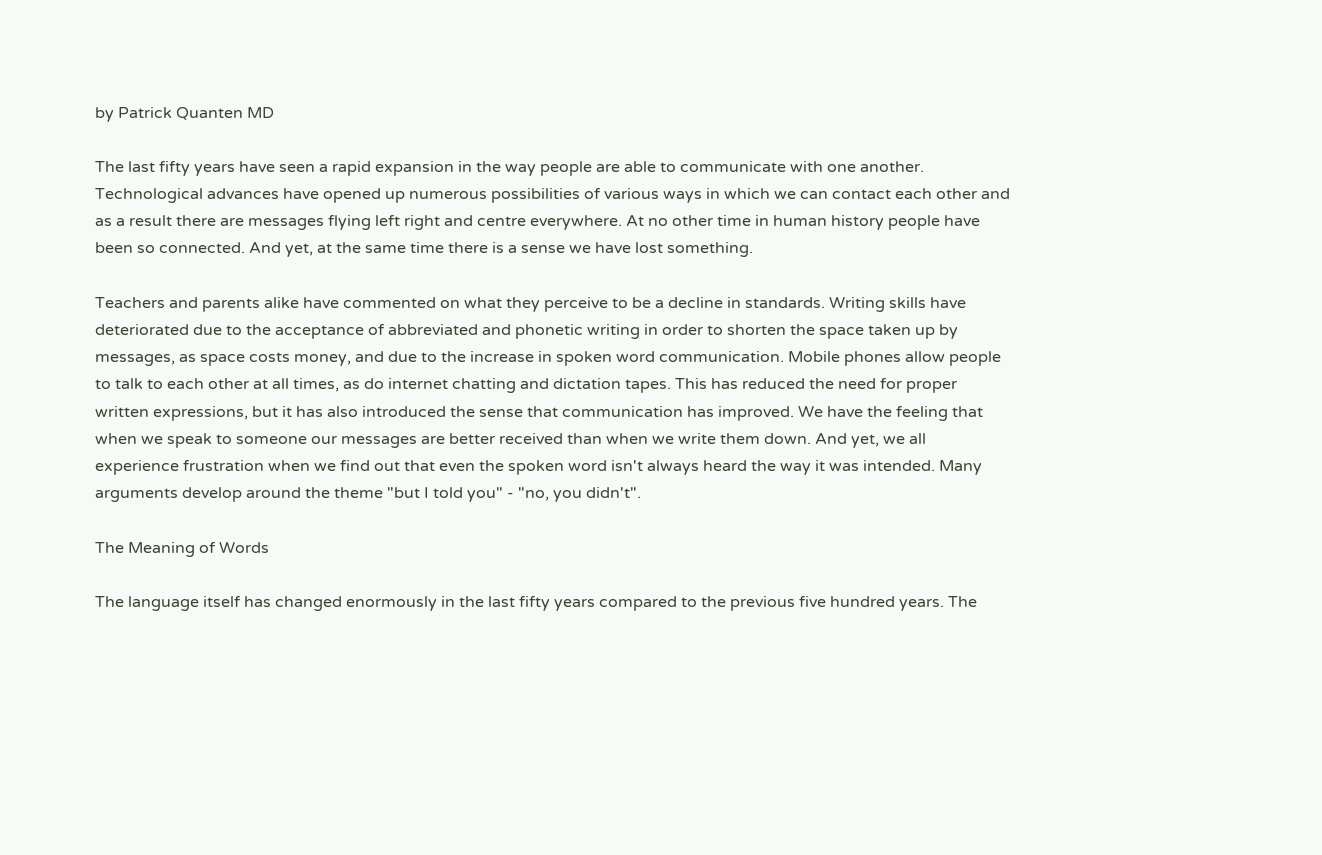by Patrick Quanten MD

The last fifty years have seen a rapid expansion in the way people are able to communicate with one another. Technological advances have opened up numerous possibilities of various ways in which we can contact each other and as a result there are messages flying left right and centre everywhere. At no other time in human history people have been so connected. And yet, at the same time there is a sense we have lost something.

Teachers and parents alike have commented on what they perceive to be a decline in standards. Writing skills have deteriorated due to the acceptance of abbreviated and phonetic writing in order to shorten the space taken up by messages, as space costs money, and due to the increase in spoken word communication. Mobile phones allow people to talk to each other at all times, as do internet chatting and dictation tapes. This has reduced the need for proper written expressions, but it has also introduced the sense that communication has improved. We have the feeling that when we speak to someone our messages are better received than when we write them down. And yet, we all experience frustration when we find out that even the spoken word isn't always heard the way it was intended. Many arguments develop around the theme "but I told you" - "no, you didn't".

The Meaning of Words

The language itself has changed enormously in the last fifty years compared to the previous five hundred years. The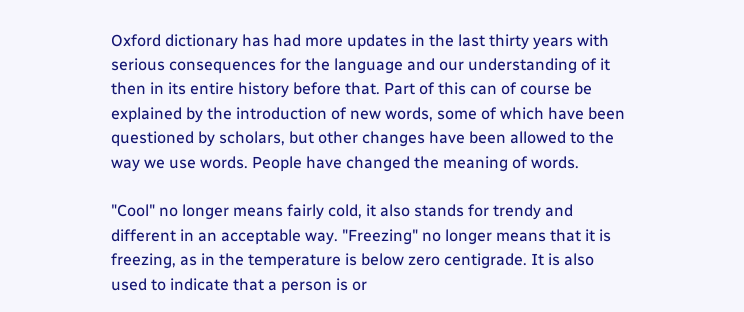Oxford dictionary has had more updates in the last thirty years with serious consequences for the language and our understanding of it then in its entire history before that. Part of this can of course be explained by the introduction of new words, some of which have been questioned by scholars, but other changes have been allowed to the way we use words. People have changed the meaning of words.

"Cool" no longer means fairly cold, it also stands for trendy and different in an acceptable way. "Freezing" no longer means that it is freezing, as in the temperature is below zero centigrade. It is also used to indicate that a person is or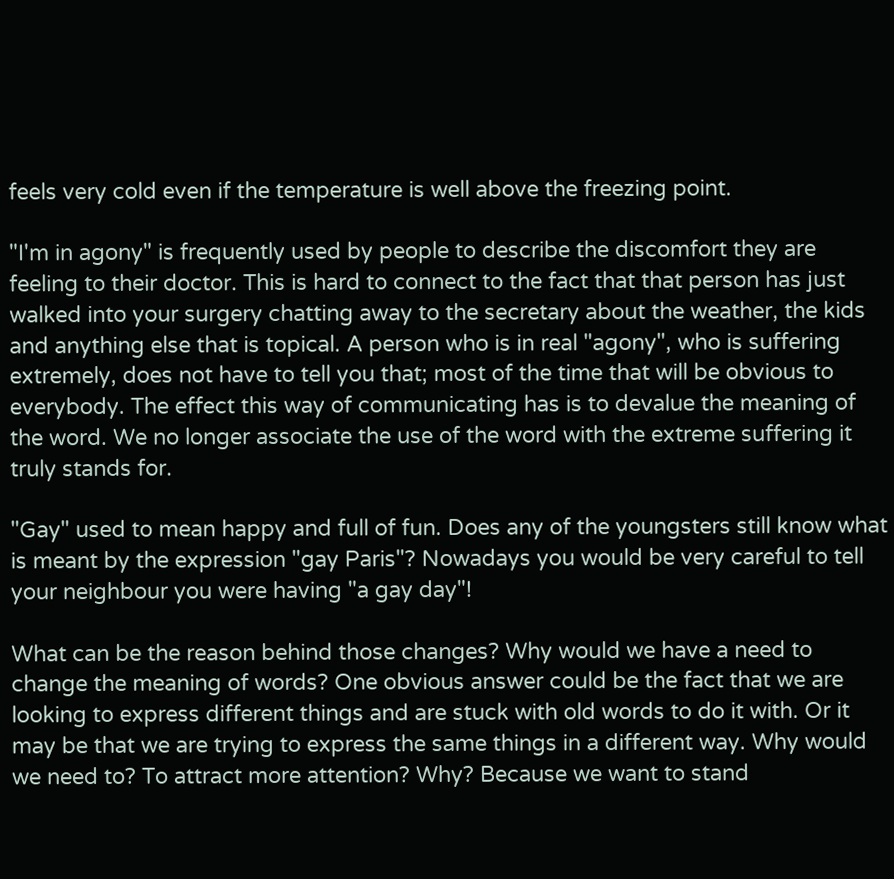feels very cold even if the temperature is well above the freezing point.

"I'm in agony" is frequently used by people to describe the discomfort they are feeling to their doctor. This is hard to connect to the fact that that person has just walked into your surgery chatting away to the secretary about the weather, the kids and anything else that is topical. A person who is in real "agony", who is suffering extremely, does not have to tell you that; most of the time that will be obvious to everybody. The effect this way of communicating has is to devalue the meaning of the word. We no longer associate the use of the word with the extreme suffering it truly stands for.

"Gay" used to mean happy and full of fun. Does any of the youngsters still know what is meant by the expression "gay Paris"? Nowadays you would be very careful to tell your neighbour you were having "a gay day"!

What can be the reason behind those changes? Why would we have a need to change the meaning of words? One obvious answer could be the fact that we are looking to express different things and are stuck with old words to do it with. Or it may be that we are trying to express the same things in a different way. Why would we need to? To attract more attention? Why? Because we want to stand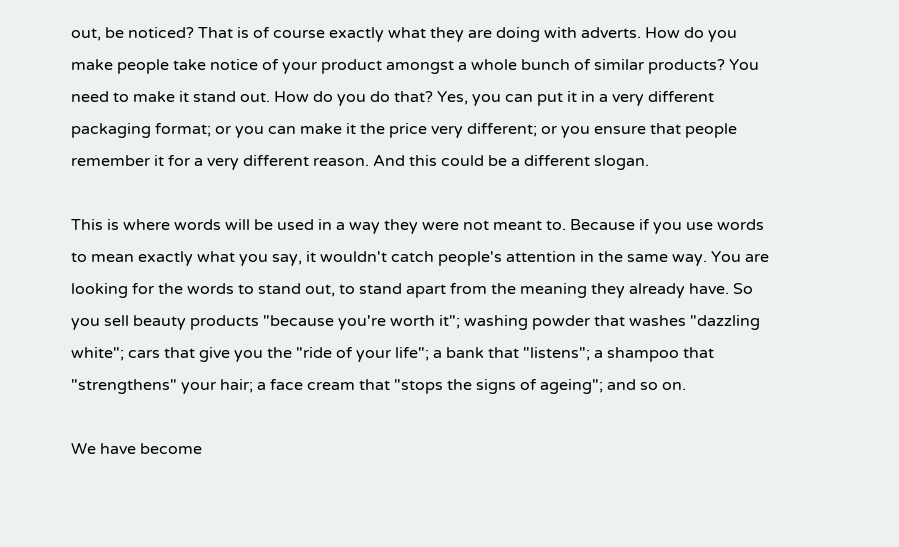out, be noticed? That is of course exactly what they are doing with adverts. How do you make people take notice of your product amongst a whole bunch of similar products? You need to make it stand out. How do you do that? Yes, you can put it in a very different packaging format; or you can make it the price very different; or you ensure that people remember it for a very different reason. And this could be a different slogan.

This is where words will be used in a way they were not meant to. Because if you use words to mean exactly what you say, it wouldn't catch people's attention in the same way. You are looking for the words to stand out, to stand apart from the meaning they already have. So you sell beauty products "because you're worth it"; washing powder that washes "dazzling white"; cars that give you the "ride of your life"; a bank that "listens"; a shampoo that "strengthens" your hair; a face cream that "stops the signs of ageing"; and so on.

We have become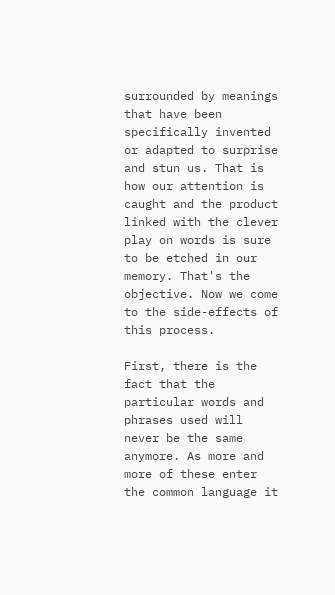surrounded by meanings that have been specifically invented or adapted to surprise and stun us. That is how our attention is caught and the product linked with the clever play on words is sure to be etched in our memory. That's the objective. Now we come to the side-effects of this process.

First, there is the fact that the particular words and phrases used will never be the same anymore. As more and more of these enter the common language it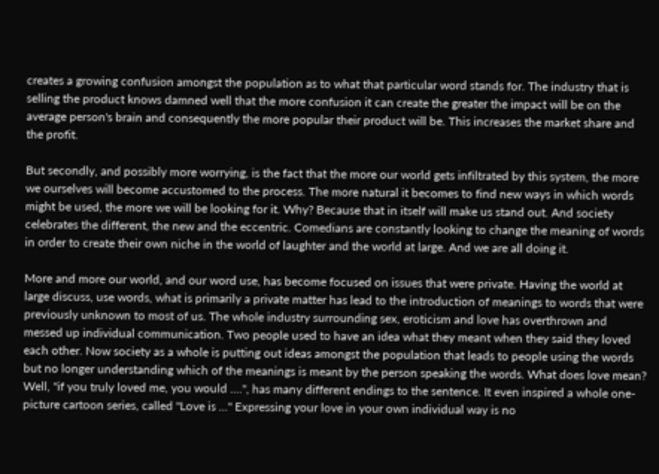creates a growing confusion amongst the population as to what that particular word stands for. The industry that is selling the product knows damned well that the more confusion it can create the greater the impact will be on the average person's brain and consequently the more popular their product will be. This increases the market share and the profit.

But secondly, and possibly more worrying, is the fact that the more our world gets infiltrated by this system, the more we ourselves will become accustomed to the process. The more natural it becomes to find new ways in which words might be used, the more we will be looking for it. Why? Because that in itself will make us stand out. And society celebrates the different, the new and the eccentric. Comedians are constantly looking to change the meaning of words in order to create their own niche in the world of laughter and the world at large. And we are all doing it.

More and more our world, and our word use, has become focused on issues that were private. Having the world at large discuss, use words, what is primarily a private matter has lead to the introduction of meanings to words that were previously unknown to most of us. The whole industry surrounding sex, eroticism and love has overthrown and messed up individual communication. Two people used to have an idea what they meant when they said they loved each other. Now society as a whole is putting out ideas amongst the population that leads to people using the words but no longer understanding which of the meanings is meant by the person speaking the words. What does love mean? Well, "if you truly loved me, you would ....", has many different endings to the sentence. It even inspired a whole one-picture cartoon series, called "Love is ..." Expressing your love in your own individual way is no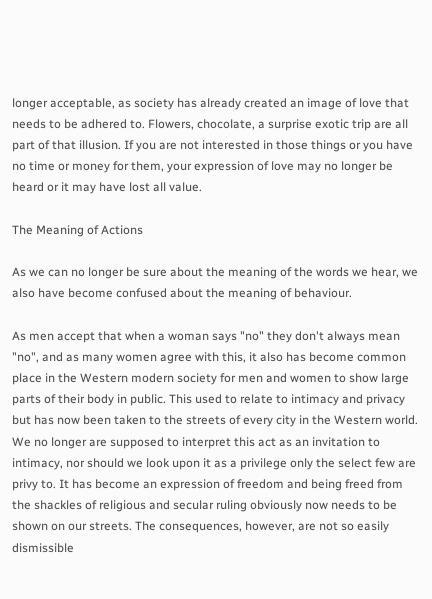longer acceptable, as society has already created an image of love that needs to be adhered to. Flowers, chocolate, a surprise exotic trip are all part of that illusion. If you are not interested in those things or you have no time or money for them, your expression of love may no longer be heard or it may have lost all value.

The Meaning of Actions

As we can no longer be sure about the meaning of the words we hear, we also have become confused about the meaning of behaviour.

As men accept that when a woman says "no" they don't always mean "no", and as many women agree with this, it also has become common place in the Western modern society for men and women to show large parts of their body in public. This used to relate to intimacy and privacy but has now been taken to the streets of every city in the Western world. We no longer are supposed to interpret this act as an invitation to intimacy, nor should we look upon it as a privilege only the select few are privy to. It has become an expression of freedom and being freed from the shackles of religious and secular ruling obviously now needs to be shown on our streets. The consequences, however, are not so easily dismissible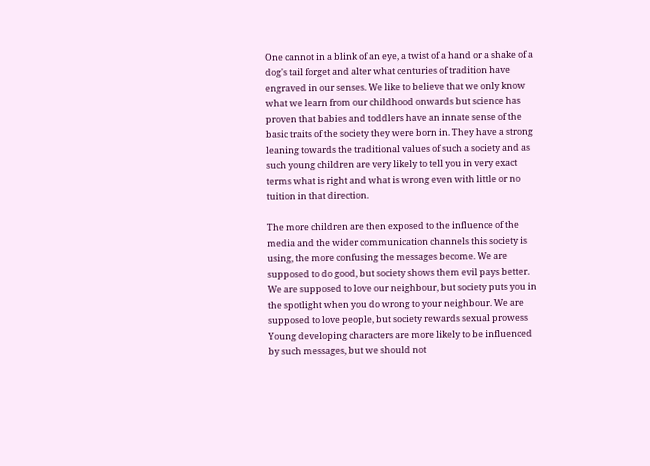One cannot in a blink of an eye, a twist of a hand or a shake of a dog's tail forget and alter what centuries of tradition have engraved in our senses. We like to believe that we only know what we learn from our childhood onwards but science has proven that babies and toddlers have an innate sense of the basic traits of the society they were born in. They have a strong leaning towards the traditional values of such a society and as such young children are very likely to tell you in very exact terms what is right and what is wrong even with little or no tuition in that direction.

The more children are then exposed to the influence of the media and the wider communication channels this society is using, the more confusing the messages become. We are supposed to do good, but society shows them evil pays better. We are supposed to love our neighbour, but society puts you in the spotlight when you do wrong to your neighbour. We are supposed to love people, but society rewards sexual prowess Young developing characters are more likely to be influenced by such messages, but we should not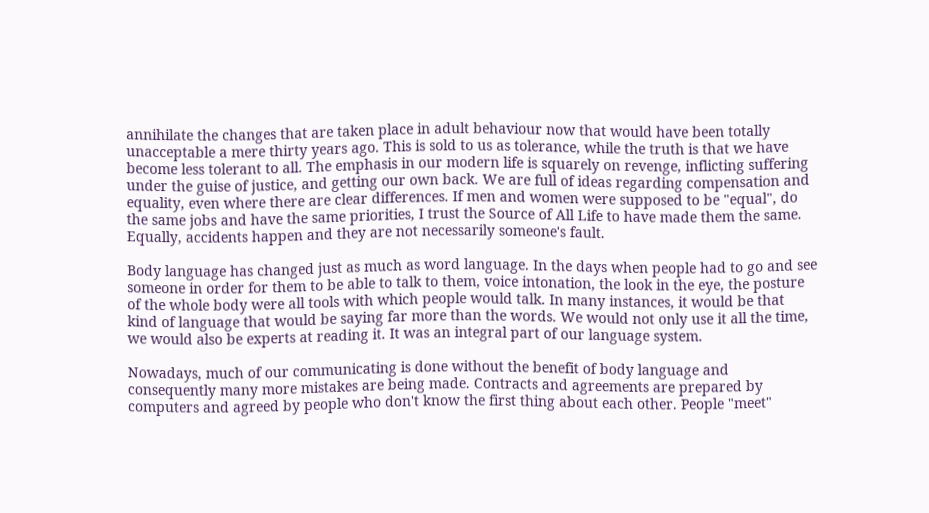annihilate the changes that are taken place in adult behaviour now that would have been totally unacceptable a mere thirty years ago. This is sold to us as tolerance, while the truth is that we have become less tolerant to all. The emphasis in our modern life is squarely on revenge, inflicting suffering under the guise of justice, and getting our own back. We are full of ideas regarding compensation and equality, even where there are clear differences. If men and women were supposed to be "equal", do the same jobs and have the same priorities, I trust the Source of All Life to have made them the same. Equally, accidents happen and they are not necessarily someone's fault.

Body language has changed just as much as word language. In the days when people had to go and see someone in order for them to be able to talk to them, voice intonation, the look in the eye, the posture of the whole body were all tools with which people would talk. In many instances, it would be that kind of language that would be saying far more than the words. We would not only use it all the time, we would also be experts at reading it. It was an integral part of our language system.

Nowadays, much of our communicating is done without the benefit of body language and consequently many more mistakes are being made. Contracts and agreements are prepared by computers and agreed by people who don't know the first thing about each other. People "meet"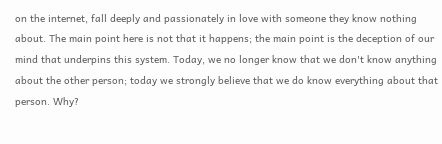on the internet, fall deeply and passionately in love with someone they know nothing about. The main point here is not that it happens; the main point is the deception of our mind that underpins this system. Today, we no longer know that we don't know anything about the other person; today we strongly believe that we do know everything about that person. Why?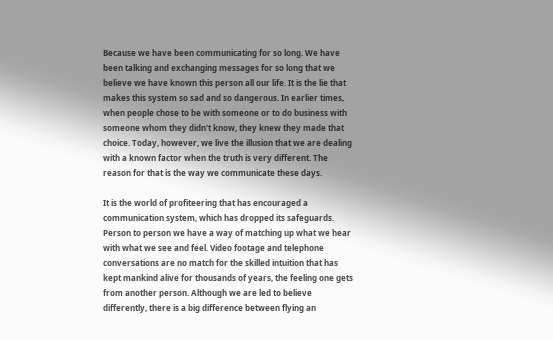Because we have been communicating for so long. We have been talking and exchanging messages for so long that we believe we have known this person all our life. It is the lie that makes this system so sad and so dangerous. In earlier times, when people chose to be with someone or to do business with someone whom they didn't know, they knew they made that choice. Today, however, we live the illusion that we are dealing with a known factor when the truth is very different. The reason for that is the way we communicate these days.

It is the world of profiteering that has encouraged a communication system, which has dropped its safeguards. Person to person we have a way of matching up what we hear with what we see and feel. Video footage and telephone conversations are no match for the skilled intuition that has kept mankind alive for thousands of years, the feeling one gets from another person. Although we are led to believe differently, there is a big difference between flying an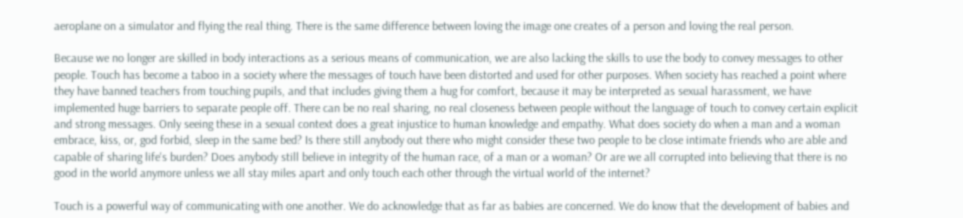aeroplane on a simulator and flying the real thing. There is the same difference between loving the image one creates of a person and loving the real person.

Because we no longer are skilled in body interactions as a serious means of communication, we are also lacking the skills to use the body to convey messages to other people. Touch has become a taboo in a society where the messages of touch have been distorted and used for other purposes. When society has reached a point where they have banned teachers from touching pupils, and that includes giving them a hug for comfort, because it may be interpreted as sexual harassment, we have implemented huge barriers to separate people off. There can be no real sharing, no real closeness between people without the language of touch to convey certain explicit and strong messages. Only seeing these in a sexual context does a great injustice to human knowledge and empathy. What does society do when a man and a woman embrace, kiss, or, god forbid, sleep in the same bed? Is there still anybody out there who might consider these two people to be close intimate friends who are able and capable of sharing life's burden? Does anybody still believe in integrity of the human race, of a man or a woman? Or are we all corrupted into believing that there is no good in the world anymore unless we all stay miles apart and only touch each other through the virtual world of the internet?

Touch is a powerful way of communicating with one another. We do acknowledge that as far as babies are concerned. We do know that the development of babies and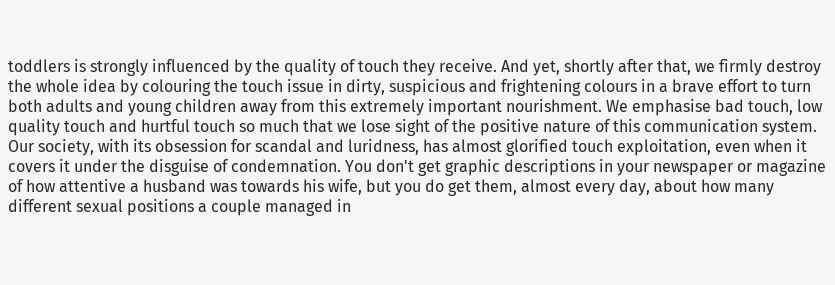toddlers is strongly influenced by the quality of touch they receive. And yet, shortly after that, we firmly destroy the whole idea by colouring the touch issue in dirty, suspicious and frightening colours in a brave effort to turn both adults and young children away from this extremely important nourishment. We emphasise bad touch, low quality touch and hurtful touch so much that we lose sight of the positive nature of this communication system. Our society, with its obsession for scandal and luridness, has almost glorified touch exploitation, even when it covers it under the disguise of condemnation. You don't get graphic descriptions in your newspaper or magazine of how attentive a husband was towards his wife, but you do get them, almost every day, about how many different sexual positions a couple managed in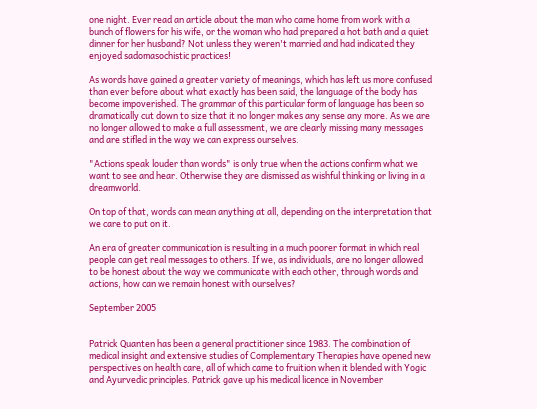one night. Ever read an article about the man who came home from work with a bunch of flowers for his wife, or the woman who had prepared a hot bath and a quiet dinner for her husband? Not unless they weren't married and had indicated they enjoyed sadomasochistic practices!

As words have gained a greater variety of meanings, which has left us more confused than ever before about what exactly has been said, the language of the body has become impoverished. The grammar of this particular form of language has been so dramatically cut down to size that it no longer makes any sense any more. As we are no longer allowed to make a full assessment, we are clearly missing many messages and are stifled in the way we can express ourselves.

"Actions speak louder than words" is only true when the actions confirm what we want to see and hear. Otherwise they are dismissed as wishful thinking or living in a dreamworld.

On top of that, words can mean anything at all, depending on the interpretation that we care to put on it.

An era of greater communication is resulting in a much poorer format in which real people can get real messages to others. If we, as individuals, are no longer allowed to be honest about the way we communicate with each other, through words and actions, how can we remain honest with ourselves?

September 2005


Patrick Quanten has been a general practitioner since 1983. The combination of medical insight and extensive studies of Complementary Therapies have opened new perspectives on health care, all of which came to fruition when it blended with Yogic and Ayurvedic principles. Patrick gave up his medical licence in November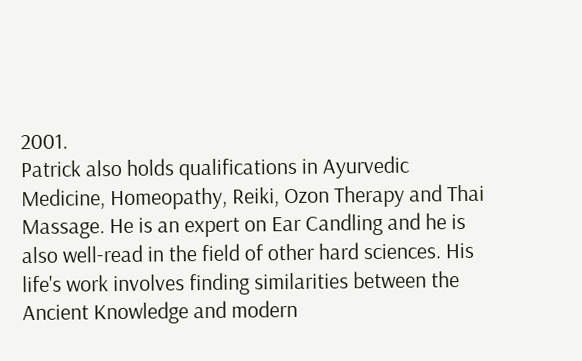2001.
Patrick also holds qualifications in Ayurvedic Medicine, Homeopathy, Reiki, Ozon Therapy and Thai Massage. He is an expert on Ear Candling and he is also well-read in the field of other hard sciences. His life's work involves finding similarities between the Ancient Knowledge and modern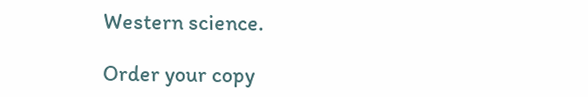Western science.

Order your copy